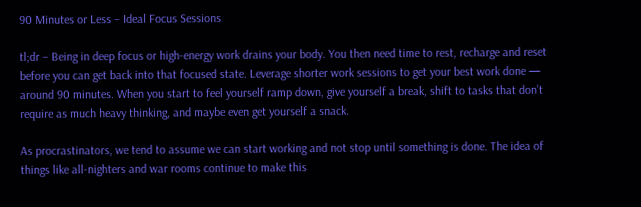90 Minutes or Less – Ideal Focus Sessions

tl;dr – Being in deep focus or high-energy work drains your body. You then need time to rest, recharge and reset before you can get back into that focused state. Leverage shorter work sessions to get your best work done — around 90 minutes. When you start to feel yourself ramp down, give yourself a break, shift to tasks that don’t require as much heavy thinking, and maybe even get yourself a snack.

As procrastinators, we tend to assume we can start working and not stop until something is done. The idea of things like all-nighters and war rooms continue to make this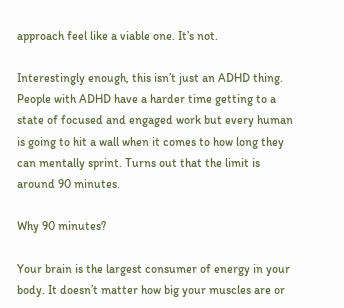approach feel like a viable one. It’s not.

Interestingly enough, this isn’t just an ADHD thing. People with ADHD have a harder time getting to a state of focused and engaged work but every human is going to hit a wall when it comes to how long they can mentally sprint. Turns out that the limit is around 90 minutes.

Why 90 minutes?

Your brain is the largest consumer of energy in your body. It doesn’t matter how big your muscles are or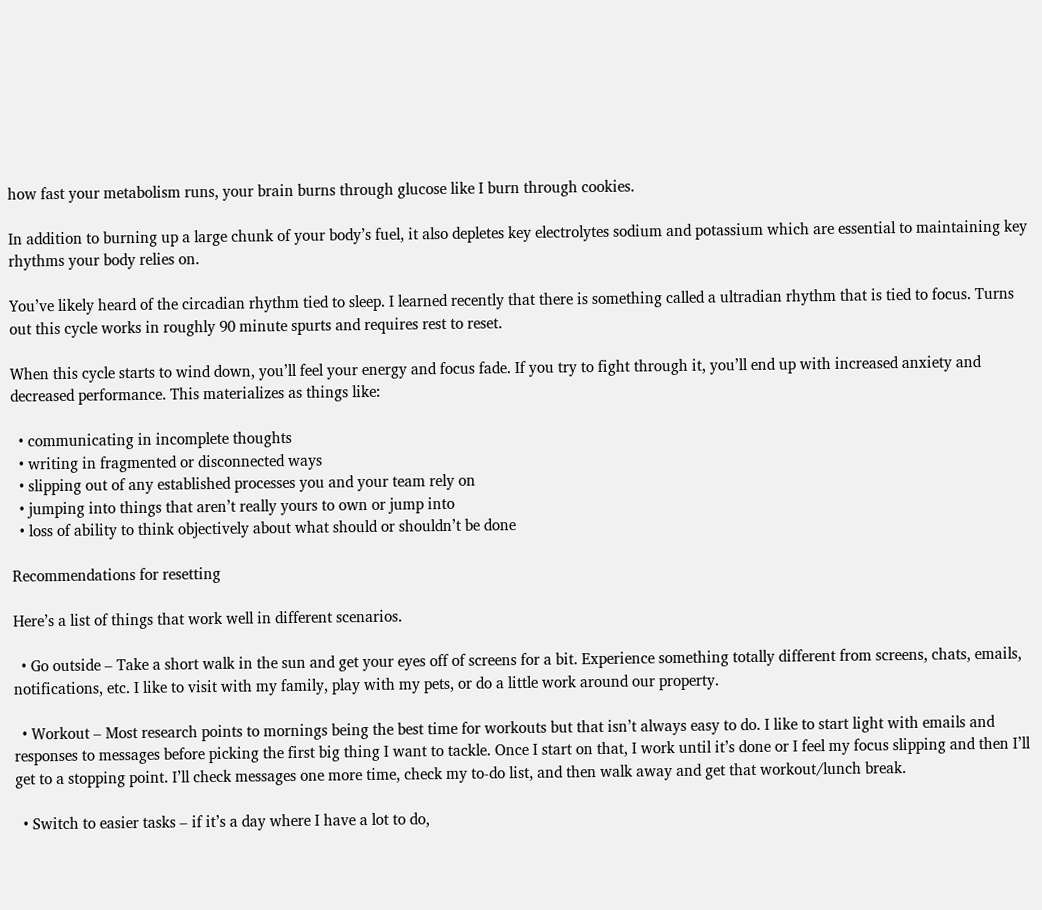how fast your metabolism runs, your brain burns through glucose like I burn through cookies.

In addition to burning up a large chunk of your body’s fuel, it also depletes key electrolytes sodium and potassium which are essential to maintaining key rhythms your body relies on.

You’ve likely heard of the circadian rhythm tied to sleep. I learned recently that there is something called a ultradian rhythm that is tied to focus. Turns out this cycle works in roughly 90 minute spurts and requires rest to reset.

When this cycle starts to wind down, you’ll feel your energy and focus fade. If you try to fight through it, you’ll end up with increased anxiety and decreased performance. This materializes as things like:

  • communicating in incomplete thoughts
  • writing in fragmented or disconnected ways
  • slipping out of any established processes you and your team rely on
  • jumping into things that aren’t really yours to own or jump into
  • loss of ability to think objectively about what should or shouldn’t be done

Recommendations for resetting

Here’s a list of things that work well in different scenarios.

  • Go outside – Take a short walk in the sun and get your eyes off of screens for a bit. Experience something totally different from screens, chats, emails, notifications, etc. I like to visit with my family, play with my pets, or do a little work around our property.

  • Workout – Most research points to mornings being the best time for workouts but that isn’t always easy to do. I like to start light with emails and responses to messages before picking the first big thing I want to tackle. Once I start on that, I work until it’s done or I feel my focus slipping and then I’ll get to a stopping point. I’ll check messages one more time, check my to-do list, and then walk away and get that workout/lunch break.

  • Switch to easier tasks – if it’s a day where I have a lot to do,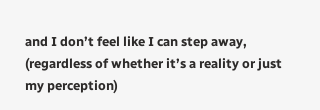and I don’t feel like I can step away, (regardless of whether it’s a reality or just my perception)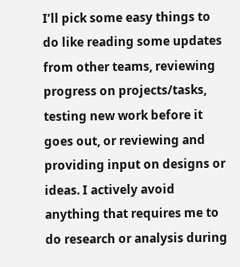I’ll pick some easy things to do like reading some updates from other teams, reviewing progress on projects/tasks, testing new work before it goes out, or reviewing and providing input on designs or ideas. I actively avoid anything that requires me to do research or analysis during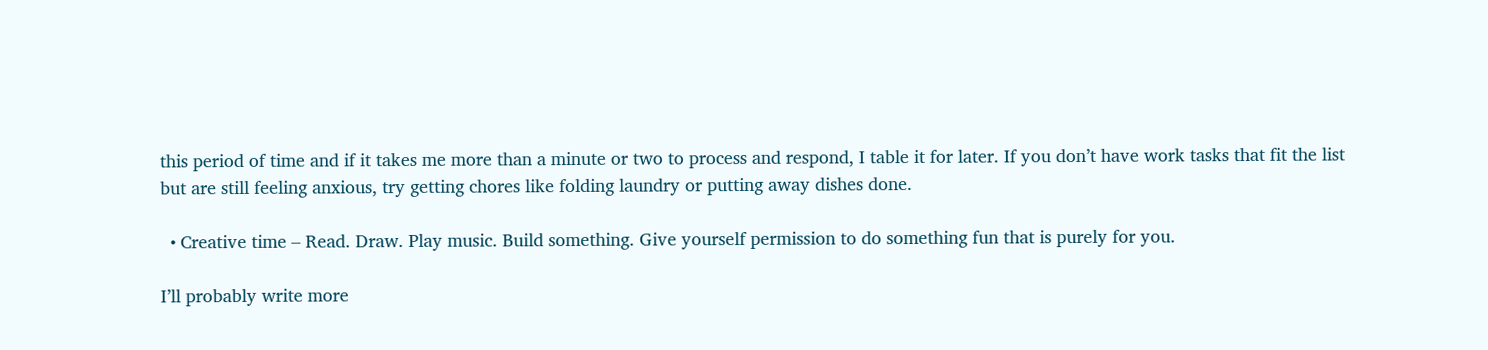this period of time and if it takes me more than a minute or two to process and respond, I table it for later. If you don’t have work tasks that fit the list but are still feeling anxious, try getting chores like folding laundry or putting away dishes done.

  • Creative time – Read. Draw. Play music. Build something. Give yourself permission to do something fun that is purely for you.

I’ll probably write more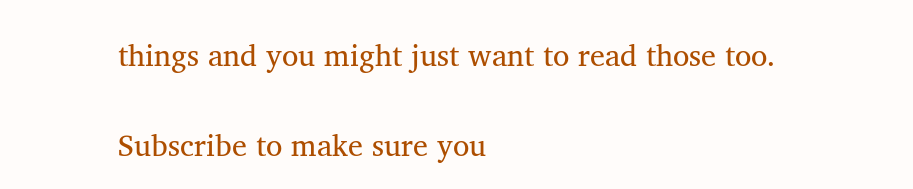things and you might just want to read those too.

Subscribe to make sure you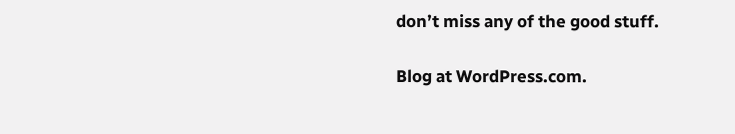don’t miss any of the good stuff.

Blog at WordPress.com.